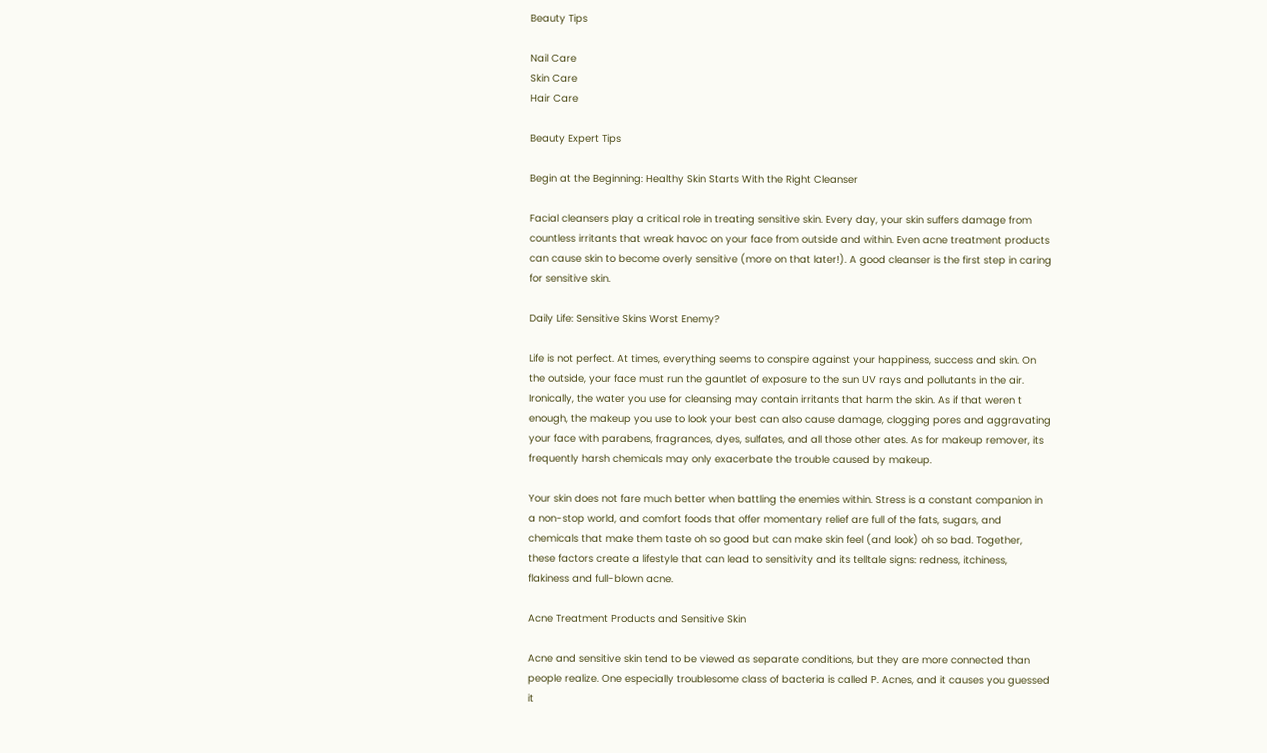Beauty Tips

Nail Care
Skin Care
Hair Care

Beauty Expert Tips

Begin at the Beginning: Healthy Skin Starts With the Right Cleanser

Facial cleansers play a critical role in treating sensitive skin. Every day, your skin suffers damage from countless irritants that wreak havoc on your face from outside and within. Even acne treatment products can cause skin to become overly sensitive (more on that later!). A good cleanser is the first step in caring for sensitive skin.

Daily Life: Sensitive Skins Worst Enemy?

Life is not perfect. At times, everything seems to conspire against your happiness, success and skin. On the outside, your face must run the gauntlet of exposure to the sun UV rays and pollutants in the air. Ironically, the water you use for cleansing may contain irritants that harm the skin. As if that weren t enough, the makeup you use to look your best can also cause damage, clogging pores and aggravating your face with parabens, fragrances, dyes, sulfates, and all those other ates. As for makeup remover, its frequently harsh chemicals may only exacerbate the trouble caused by makeup.

Your skin does not fare much better when battling the enemies within. Stress is a constant companion in a non-stop world, and comfort foods that offer momentary relief are full of the fats, sugars, and chemicals that make them taste oh so good but can make skin feel (and look) oh so bad. Together, these factors create a lifestyle that can lead to sensitivity and its telltale signs: redness, itchiness, flakiness and full-blown acne.

Acne Treatment Products and Sensitive Skin

Acne and sensitive skin tend to be viewed as separate conditions, but they are more connected than people realize. One especially troublesome class of bacteria is called P. Acnes, and it causes you guessed it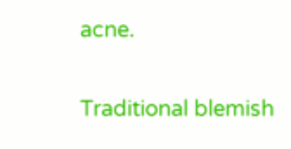acne.

Traditional blemish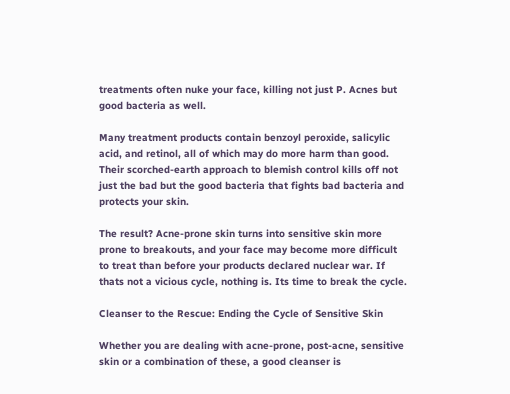treatments often nuke your face, killing not just P. Acnes but good bacteria as well.

Many treatment products contain benzoyl peroxide, salicylic acid, and retinol, all of which may do more harm than good. Their scorched-earth approach to blemish control kills off not just the bad but the good bacteria that fights bad bacteria and protects your skin.

The result? Acne-prone skin turns into sensitive skin more prone to breakouts, and your face may become more difficult to treat than before your products declared nuclear war. If thats not a vicious cycle, nothing is. Its time to break the cycle.

Cleanser to the Rescue: Ending the Cycle of Sensitive Skin

Whether you are dealing with acne-prone, post-acne, sensitive skin or a combination of these, a good cleanser is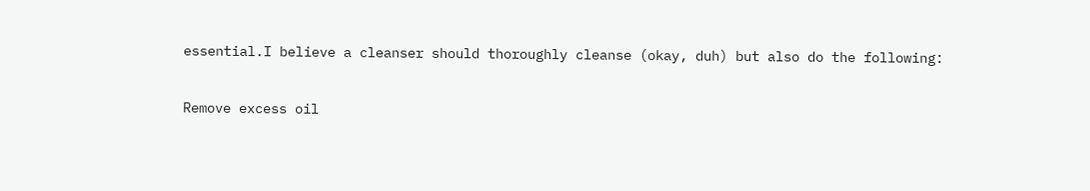essential.I believe a cleanser should thoroughly cleanse (okay, duh) but also do the following:

Remove excess oil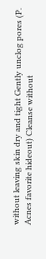without leaving skin dry and tight Gently unclog pores (P. Acnes favorite hideout) Cleanse without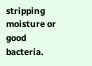stripping moisture or good bacteria.